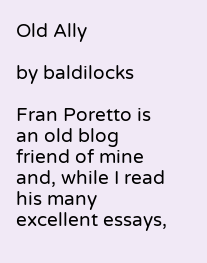Old Ally

by baldilocks

Fran Poretto is an old blog friend of mine and, while I read his many excellent essays,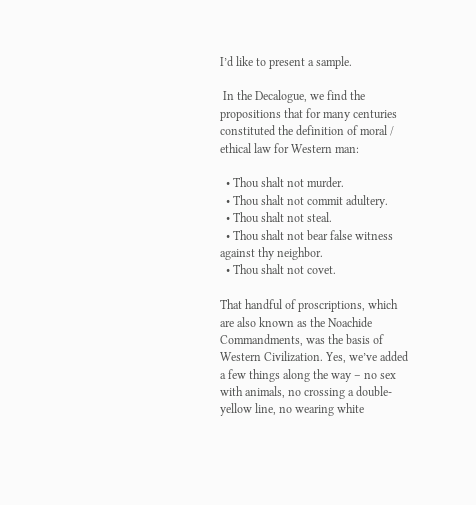I’d like to present a sample.

 In the Decalogue, we find the propositions that for many centuries constituted the definition of moral / ethical law for Western man:

  • Thou shalt not murder.
  • Thou shalt not commit adultery.
  • Thou shalt not steal.
  • Thou shalt not bear false witness against thy neighbor.
  • Thou shalt not covet.

That handful of proscriptions, which are also known as the Noachide Commandments, was the basis of Western Civilization. Yes, we’ve added a few things along the way – no sex with animals, no crossing a double-yellow line, no wearing white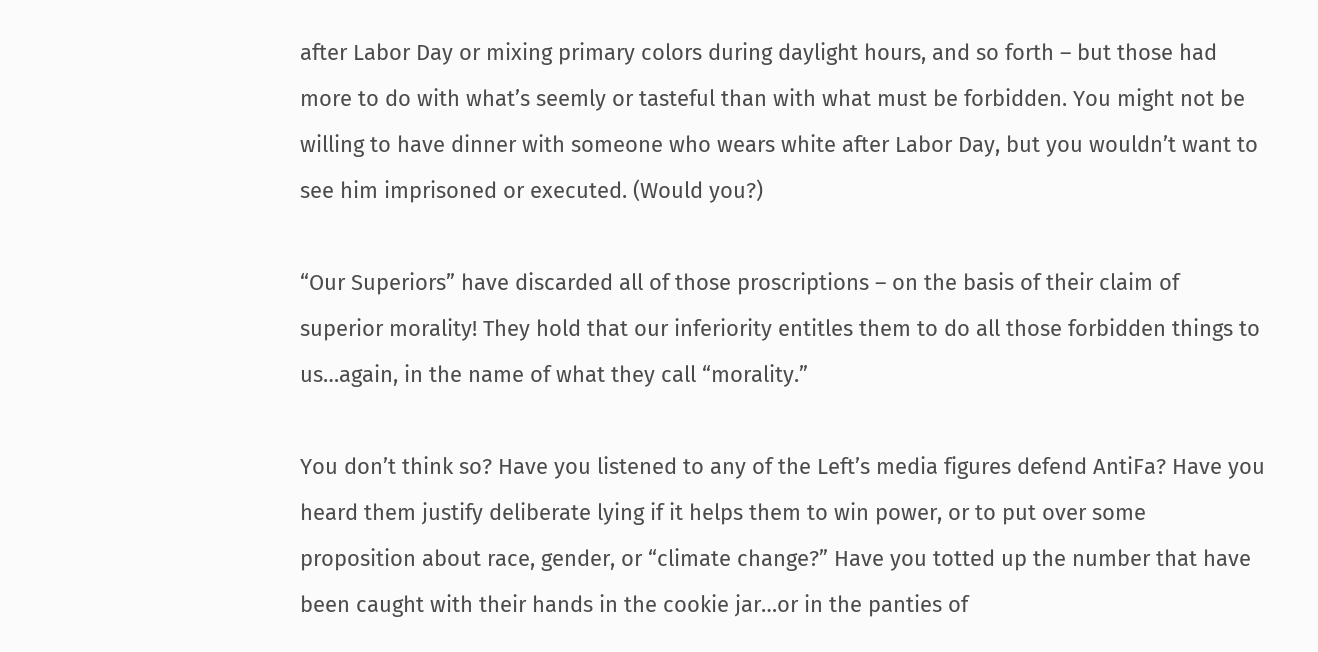after Labor Day or mixing primary colors during daylight hours, and so forth – but those had more to do with what’s seemly or tasteful than with what must be forbidden. You might not be willing to have dinner with someone who wears white after Labor Day, but you wouldn’t want to see him imprisoned or executed. (Would you?)

“Our Superiors” have discarded all of those proscriptions – on the basis of their claim of superior morality! They hold that our inferiority entitles them to do all those forbidden things to us…again, in the name of what they call “morality.”

You don’t think so? Have you listened to any of the Left’s media figures defend AntiFa? Have you heard them justify deliberate lying if it helps them to win power, or to put over some proposition about race, gender, or “climate change?” Have you totted up the number that have been caught with their hands in the cookie jar…or in the panties of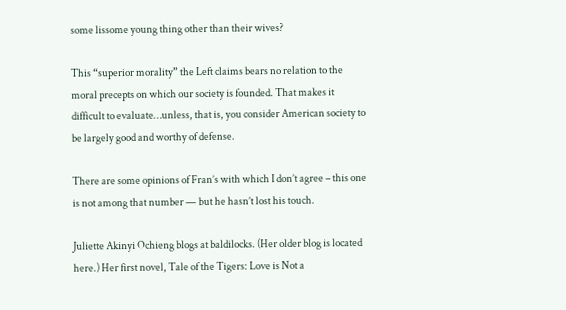some lissome young thing other than their wives?

This “superior morality” the Left claims bears no relation to the moral precepts on which our society is founded. That makes it difficult to evaluate…unless, that is, you consider American society to be largely good and worthy of defense.

There are some opinions of Fran’s with which I don’t agree – this one is not among that number — but he hasn’t lost his touch.

Juliette Akinyi Ochieng blogs at baldilocks. (Her older blog is located here.) Her first novel, Tale of the Tigers: Love is Not a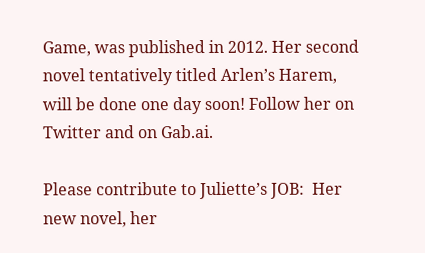Game, was published in 2012. Her second novel tentatively titled Arlen’s Harem, will be done one day soon! Follow her on Twitter and on Gab.ai.

Please contribute to Juliette’s JOB:  Her new novel, her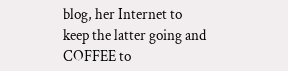blog, her Internet to keep the latter going and COFFEE to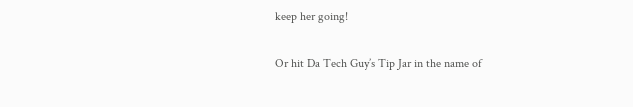keep her going!

Or hit Da Tech Guy’s Tip Jar in the name of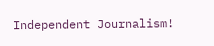Independent Journalism!